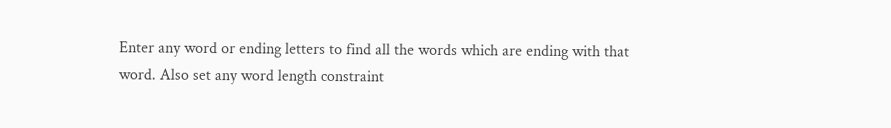Enter any word or ending letters to find all the words which are ending with that word. Also set any word length constraint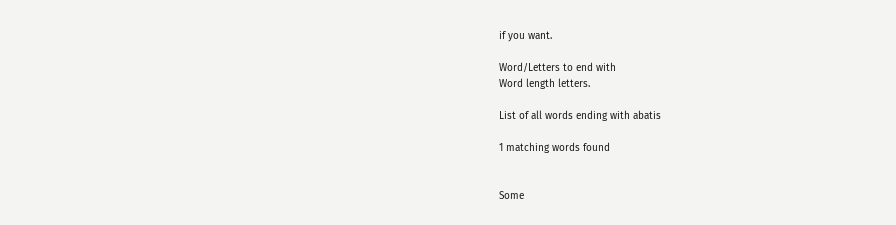if you want.

Word/Letters to end with
Word length letters.

List of all words ending with abatis

1 matching words found


Some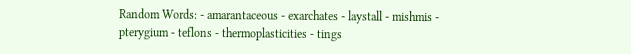Random Words: - amarantaceous - exarchates - laystall - mishmis - pterygium - teflons - thermoplasticities - tings